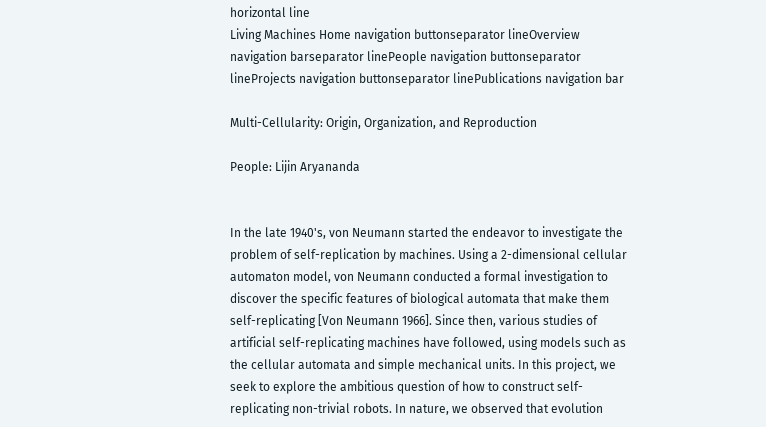horizontal line
Living Machines Home navigation buttonseparator lineOverview navigation barseparator linePeople navigation buttonseparator lineProjects navigation buttonseparator linePublications navigation bar

Multi-Cellularity: Origin, Organization, and Reproduction

People: Lijin Aryananda


In the late 1940's, von Neumann started the endeavor to investigate the problem of self-replication by machines. Using a 2-dimensional cellular automaton model, von Neumann conducted a formal investigation to discover the specific features of biological automata that make them self-replicating [Von Neumann 1966]. Since then, various studies of artificial self-replicating machines have followed, using models such as the cellular automata and simple mechanical units. In this project, we seek to explore the ambitious question of how to construct self-replicating non-trivial robots. In nature, we observed that evolution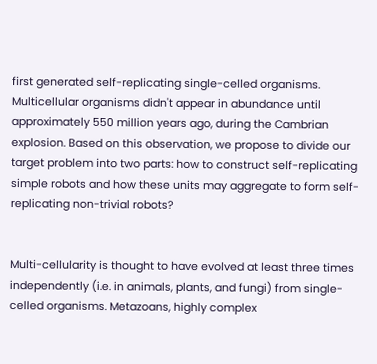first generated self-replicating single-celled organisms. Multicellular organisms didn't appear in abundance until approximately 550 million years ago, during the Cambrian explosion. Based on this observation, we propose to divide our target problem into two parts: how to construct self-replicating simple robots and how these units may aggregate to form self-replicating non-trivial robots?


Multi-cellularity is thought to have evolved at least three times independently (i.e. in animals, plants, and fungi) from single-celled organisms. Metazoans, highly complex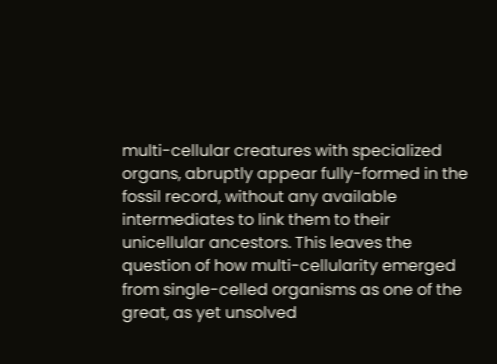multi-cellular creatures with specialized organs, abruptly appear fully-formed in the fossil record, without any available intermediates to link them to their unicellular ancestors. This leaves the question of how multi-cellularity emerged from single-celled organisms as one of the great, as yet unsolved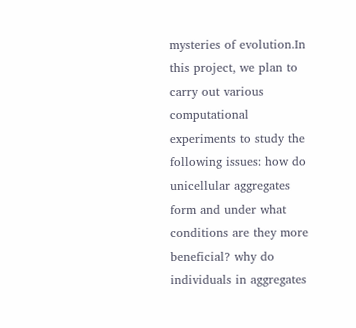mysteries of evolution.In this project, we plan to carry out various computational experiments to study the following issues: how do unicellular aggregates form and under what conditions are they more beneficial? why do individuals in aggregates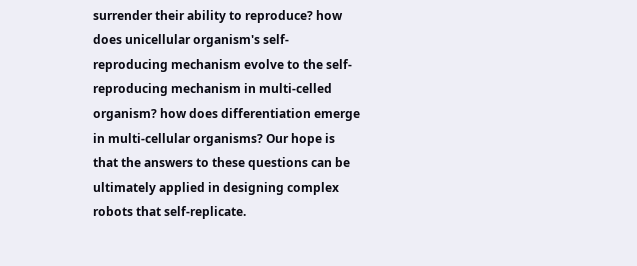surrender their ability to reproduce? how does unicellular organism's self-reproducing mechanism evolve to the self-reproducing mechanism in multi-celled organism? how does differentiation emerge in multi-cellular organisms? Our hope is that the answers to these questions can be ultimately applied in designing complex robots that self-replicate.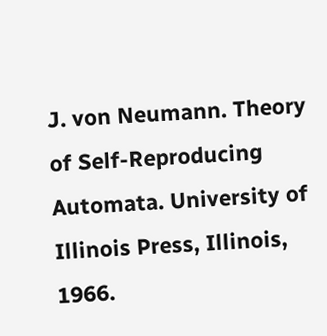J. von Neumann. Theory of Self-Reproducing Automata. University of Illinois Press, Illinois, 1966.